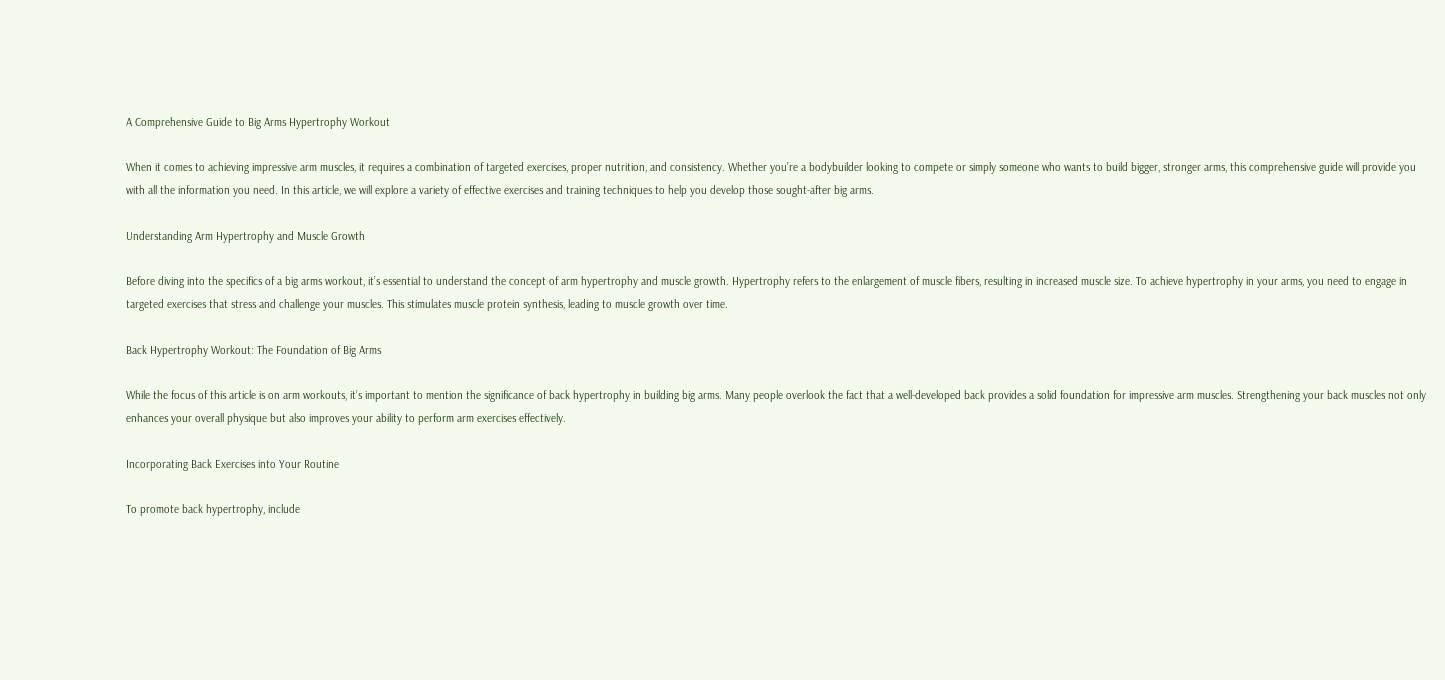A Comprehensive Guide to Big Arms Hypertrophy Workout

When it comes to achieving impressive arm muscles, it requires a combination of targeted exercises, proper nutrition, and consistency. Whether you’re a bodybuilder looking to compete or simply someone who wants to build bigger, stronger arms, this comprehensive guide will provide you with all the information you need. In this article, we will explore a variety of effective exercises and training techniques to help you develop those sought-after big arms.

Understanding Arm Hypertrophy and Muscle Growth

Before diving into the specifics of a big arms workout, it’s essential to understand the concept of arm hypertrophy and muscle growth. Hypertrophy refers to the enlargement of muscle fibers, resulting in increased muscle size. To achieve hypertrophy in your arms, you need to engage in targeted exercises that stress and challenge your muscles. This stimulates muscle protein synthesis, leading to muscle growth over time.

Back Hypertrophy Workout: The Foundation of Big Arms

While the focus of this article is on arm workouts, it’s important to mention the significance of back hypertrophy in building big arms. Many people overlook the fact that a well-developed back provides a solid foundation for impressive arm muscles. Strengthening your back muscles not only enhances your overall physique but also improves your ability to perform arm exercises effectively.

Incorporating Back Exercises into Your Routine

To promote back hypertrophy, include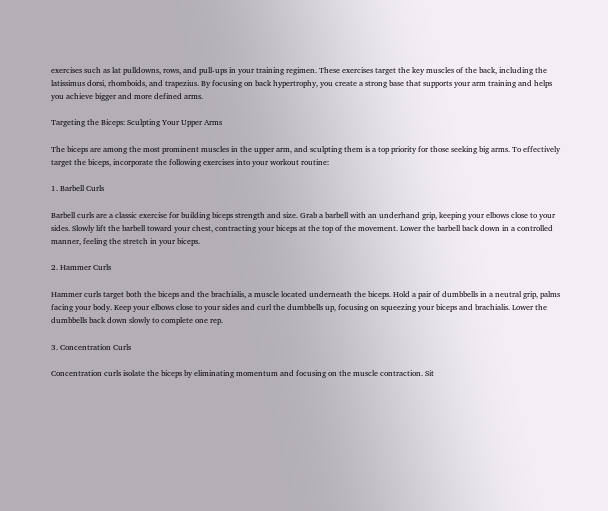exercises such as lat pulldowns, rows, and pull-ups in your training regimen. These exercises target the key muscles of the back, including the latissimus dorsi, rhomboids, and trapezius. By focusing on back hypertrophy, you create a strong base that supports your arm training and helps you achieve bigger and more defined arms.

Targeting the Biceps: Sculpting Your Upper Arms

The biceps are among the most prominent muscles in the upper arm, and sculpting them is a top priority for those seeking big arms. To effectively target the biceps, incorporate the following exercises into your workout routine:

1. Barbell Curls

Barbell curls are a classic exercise for building biceps strength and size. Grab a barbell with an underhand grip, keeping your elbows close to your sides. Slowly lift the barbell toward your chest, contracting your biceps at the top of the movement. Lower the barbell back down in a controlled manner, feeling the stretch in your biceps.

2. Hammer Curls

Hammer curls target both the biceps and the brachialis, a muscle located underneath the biceps. Hold a pair of dumbbells in a neutral grip, palms facing your body. Keep your elbows close to your sides and curl the dumbbells up, focusing on squeezing your biceps and brachialis. Lower the dumbbells back down slowly to complete one rep.

3. Concentration Curls

Concentration curls isolate the biceps by eliminating momentum and focusing on the muscle contraction. Sit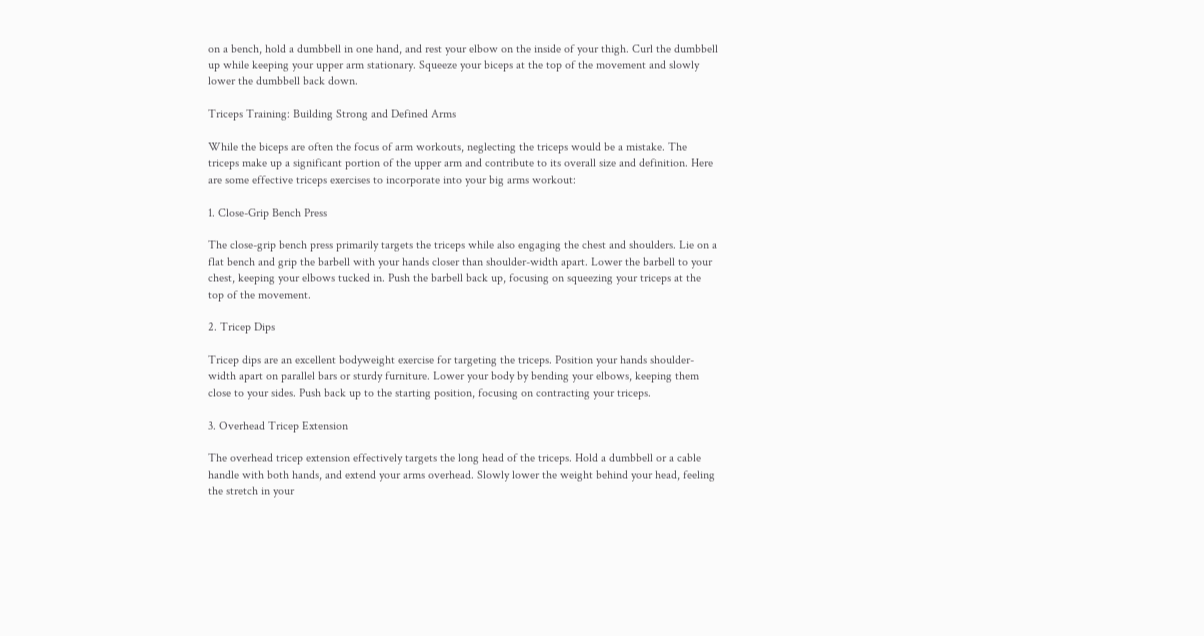on a bench, hold a dumbbell in one hand, and rest your elbow on the inside of your thigh. Curl the dumbbell up while keeping your upper arm stationary. Squeeze your biceps at the top of the movement and slowly lower the dumbbell back down.

Triceps Training: Building Strong and Defined Arms

While the biceps are often the focus of arm workouts, neglecting the triceps would be a mistake. The triceps make up a significant portion of the upper arm and contribute to its overall size and definition. Here are some effective triceps exercises to incorporate into your big arms workout:

1. Close-Grip Bench Press

The close-grip bench press primarily targets the triceps while also engaging the chest and shoulders. Lie on a flat bench and grip the barbell with your hands closer than shoulder-width apart. Lower the barbell to your chest, keeping your elbows tucked in. Push the barbell back up, focusing on squeezing your triceps at the top of the movement.

2. Tricep Dips

Tricep dips are an excellent bodyweight exercise for targeting the triceps. Position your hands shoulder-width apart on parallel bars or sturdy furniture. Lower your body by bending your elbows, keeping them close to your sides. Push back up to the starting position, focusing on contracting your triceps.

3. Overhead Tricep Extension

The overhead tricep extension effectively targets the long head of the triceps. Hold a dumbbell or a cable handle with both hands, and extend your arms overhead. Slowly lower the weight behind your head, feeling the stretch in your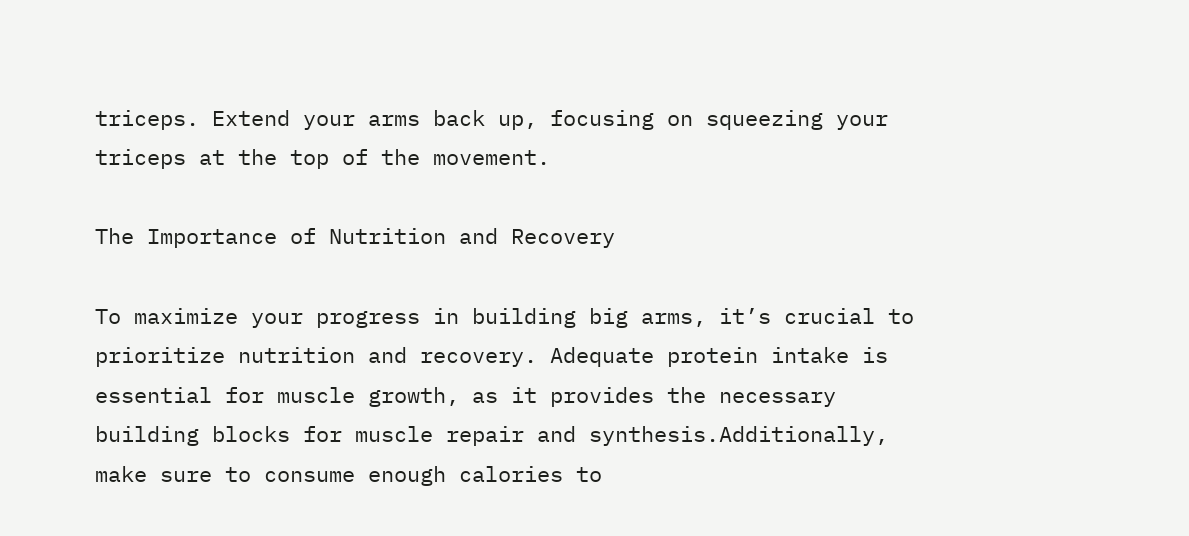triceps. Extend your arms back up, focusing on squeezing your triceps at the top of the movement.

The Importance of Nutrition and Recovery

To maximize your progress in building big arms, it’s crucial to prioritize nutrition and recovery. Adequate protein intake is essential for muscle growth, as it provides the necessary building blocks for muscle repair and synthesis.Additionally, make sure to consume enough calories to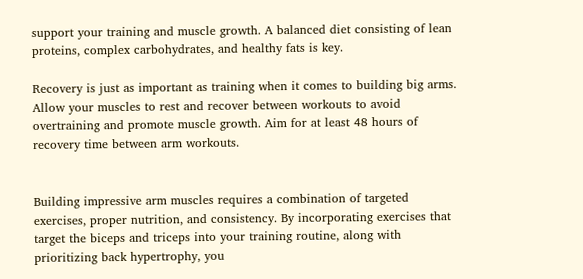support your training and muscle growth. A balanced diet consisting of lean proteins, complex carbohydrates, and healthy fats is key.

Recovery is just as important as training when it comes to building big arms. Allow your muscles to rest and recover between workouts to avoid overtraining and promote muscle growth. Aim for at least 48 hours of recovery time between arm workouts.


Building impressive arm muscles requires a combination of targeted exercises, proper nutrition, and consistency. By incorporating exercises that target the biceps and triceps into your training routine, along with prioritizing back hypertrophy, you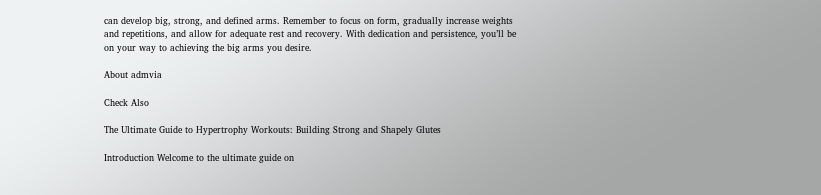can develop big, strong, and defined arms. Remember to focus on form, gradually increase weights and repetitions, and allow for adequate rest and recovery. With dedication and persistence, you’ll be on your way to achieving the big arms you desire.

About admvia

Check Also

The Ultimate Guide to Hypertrophy Workouts: Building Strong and Shapely Glutes

Introduction Welcome to the ultimate guide on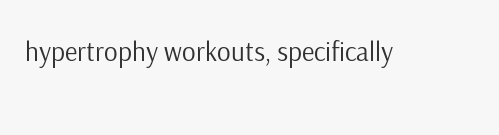hypertrophy workouts, specifically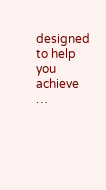designed to help you achieve …